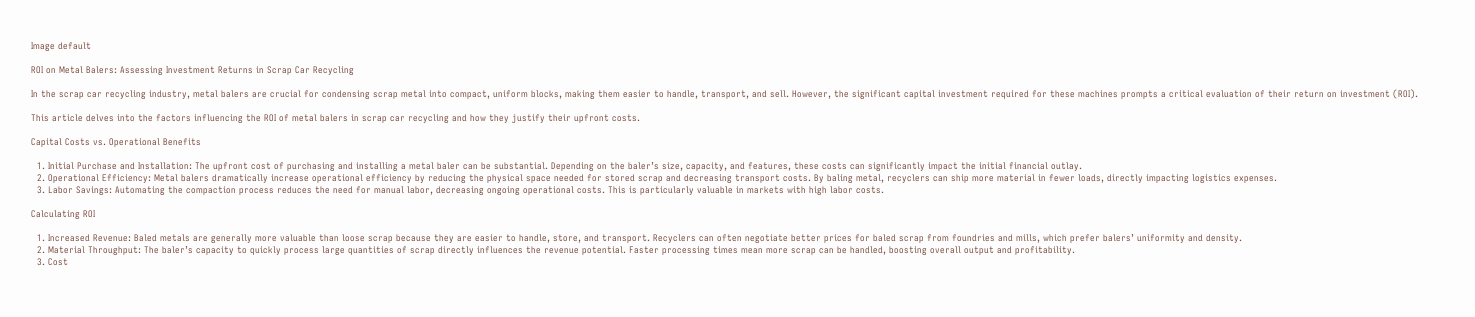Image default

ROI on Metal Balers: Assessing Investment Returns in Scrap Car Recycling

In the scrap car recycling industry, metal balers are crucial for condensing scrap metal into compact, uniform blocks, making them easier to handle, transport, and sell. However, the significant capital investment required for these machines prompts a critical evaluation of their return on investment (ROI).

This article delves into the factors influencing the ROI of metal balers in scrap car recycling and how they justify their upfront costs.

Capital Costs vs. Operational Benefits

  1. Initial Purchase and Installation: The upfront cost of purchasing and installing a metal baler can be substantial. Depending on the baler’s size, capacity, and features, these costs can significantly impact the initial financial outlay.
  2. Operational Efficiency: Metal balers dramatically increase operational efficiency by reducing the physical space needed for stored scrap and decreasing transport costs. By baling metal, recyclers can ship more material in fewer loads, directly impacting logistics expenses.
  3. Labor Savings: Automating the compaction process reduces the need for manual labor, decreasing ongoing operational costs. This is particularly valuable in markets with high labor costs.

Calculating ROI

  1. Increased Revenue: Baled metals are generally more valuable than loose scrap because they are easier to handle, store, and transport. Recyclers can often negotiate better prices for baled scrap from foundries and mills, which prefer balers’ uniformity and density.
  2. Material Throughput: The baler’s capacity to quickly process large quantities of scrap directly influences the revenue potential. Faster processing times mean more scrap can be handled, boosting overall output and profitability.
  3. Cost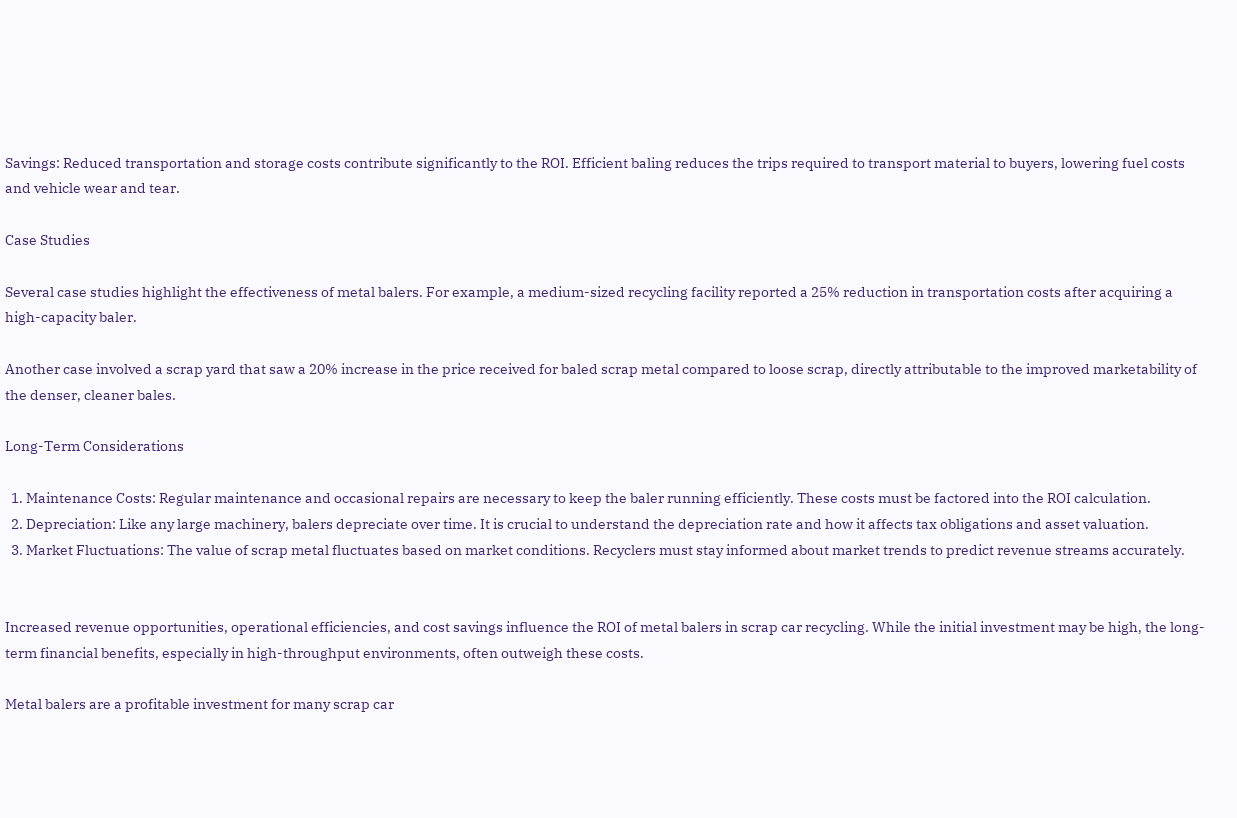Savings: Reduced transportation and storage costs contribute significantly to the ROI. Efficient baling reduces the trips required to transport material to buyers, lowering fuel costs and vehicle wear and tear.

Case Studies

Several case studies highlight the effectiveness of metal balers. For example, a medium-sized recycling facility reported a 25% reduction in transportation costs after acquiring a high-capacity baler.

Another case involved a scrap yard that saw a 20% increase in the price received for baled scrap metal compared to loose scrap, directly attributable to the improved marketability of the denser, cleaner bales.

Long-Term Considerations

  1. Maintenance Costs: Regular maintenance and occasional repairs are necessary to keep the baler running efficiently. These costs must be factored into the ROI calculation.
  2. Depreciation: Like any large machinery, balers depreciate over time. It is crucial to understand the depreciation rate and how it affects tax obligations and asset valuation.
  3. Market Fluctuations: The value of scrap metal fluctuates based on market conditions. Recyclers must stay informed about market trends to predict revenue streams accurately.


Increased revenue opportunities, operational efficiencies, and cost savings influence the ROI of metal balers in scrap car recycling. While the initial investment may be high, the long-term financial benefits, especially in high-throughput environments, often outweigh these costs.

Metal balers are a profitable investment for many scrap car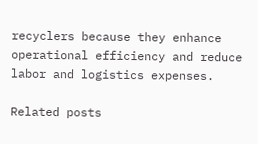recyclers because they enhance operational efficiency and reduce labor and logistics expenses.

Related posts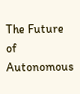The Future of Autonomous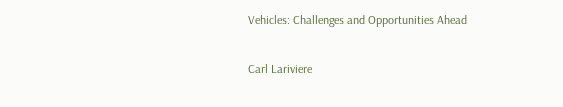Vehicles: Challenges and Opportunities Ahead

Carl Lariviere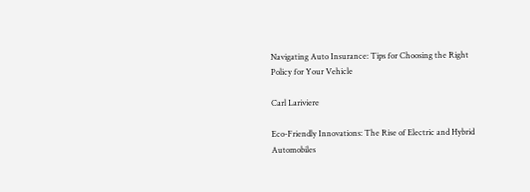Navigating Auto Insurance: Tips for Choosing the Right Policy for Your Vehicle

Carl Lariviere

Eco-Friendly Innovations: The Rise of Electric and Hybrid Automobiles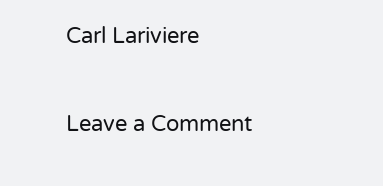Carl Lariviere

Leave a Comment